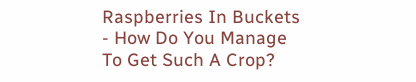Raspberries In Buckets - How Do You Manage To Get Such A Crop?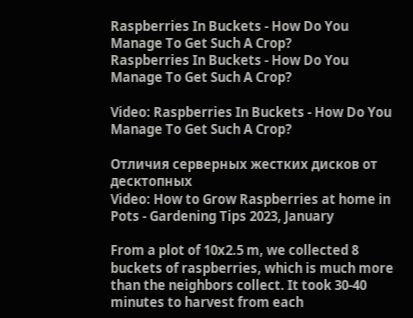Raspberries In Buckets - How Do You Manage To Get Such A Crop?
Raspberries In Buckets - How Do You Manage To Get Such A Crop?

Video: Raspberries In Buckets - How Do You Manage To Get Such A Crop?

Отличия серверных жестких дисков от десктопных
Video: How to Grow Raspberries at home in Pots - Gardening Tips 2023, January

From a plot of 10x2.5 m, we collected 8 buckets of raspberries, which is much more than the neighbors collect. It took 30-40 minutes to harvest from each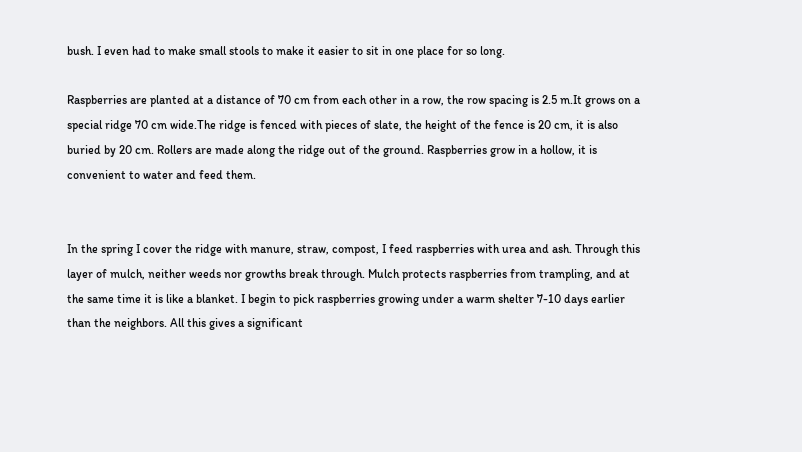bush. I even had to make small stools to make it easier to sit in one place for so long.

Raspberries are planted at a distance of 70 cm from each other in a row, the row spacing is 2.5 m.It grows on a special ridge 70 cm wide.The ridge is fenced with pieces of slate, the height of the fence is 20 cm, it is also buried by 20 cm. Rollers are made along the ridge out of the ground. Raspberries grow in a hollow, it is convenient to water and feed them.


In the spring I cover the ridge with manure, straw, compost, I feed raspberries with urea and ash. Through this layer of mulch, neither weeds nor growths break through. Mulch protects raspberries from trampling, and at the same time it is like a blanket. I begin to pick raspberries growing under a warm shelter 7-10 days earlier than the neighbors. All this gives a significant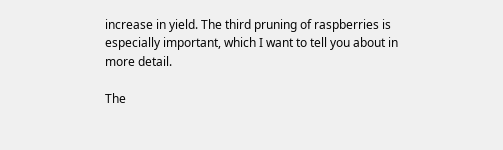increase in yield. The third pruning of raspberries is especially important, which I want to tell you about in more detail.

The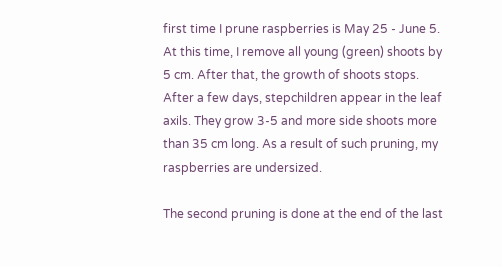first time I prune raspberries is May 25 - June 5. At this time, I remove all young (green) shoots by 5 cm. After that, the growth of shoots stops. After a few days, stepchildren appear in the leaf axils. They grow 3-5 and more side shoots more than 35 cm long. As a result of such pruning, my raspberries are undersized.

The second pruning is done at the end of the last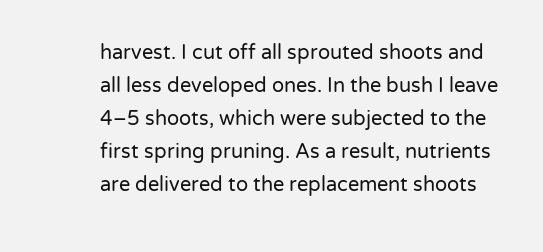harvest. I cut off all sprouted shoots and all less developed ones. In the bush I leave 4–5 shoots, which were subjected to the first spring pruning. As a result, nutrients are delivered to the replacement shoots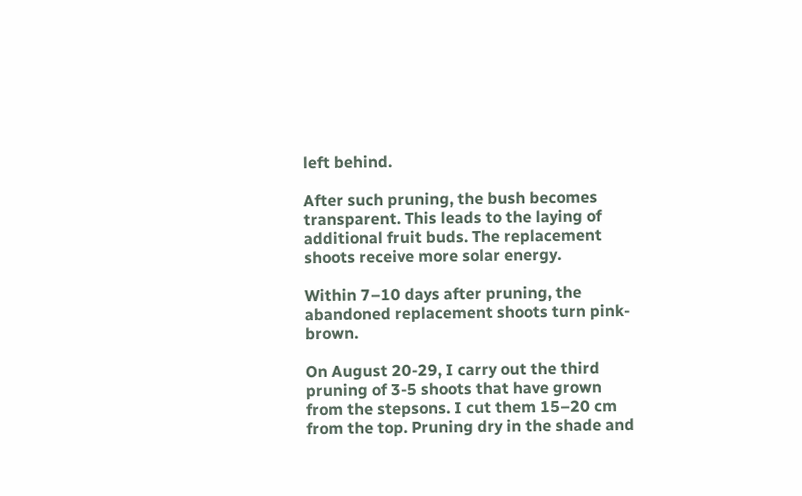left behind.

After such pruning, the bush becomes transparent. This leads to the laying of additional fruit buds. The replacement shoots receive more solar energy.

Within 7–10 days after pruning, the abandoned replacement shoots turn pink-brown.

On August 20-29, I carry out the third pruning of 3-5 shoots that have grown from the stepsons. I cut them 15–20 cm from the top. Pruning dry in the shade and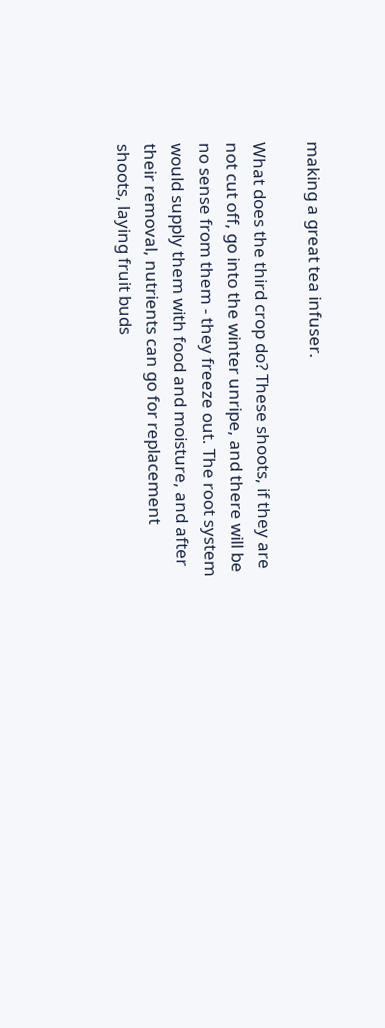making a great tea infuser.

What does the third crop do? These shoots, if they are not cut off, go into the winter unripe, and there will be no sense from them - they freeze out. The root system would supply them with food and moisture, and after their removal, nutrients can go for replacement shoots, laying fruit buds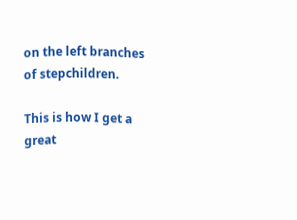on the left branches of stepchildren.

This is how I get a great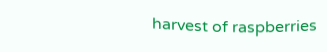harvest of raspberries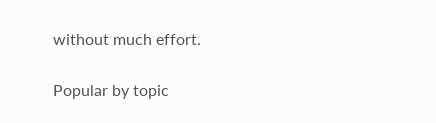without much effort.

Popular by topic